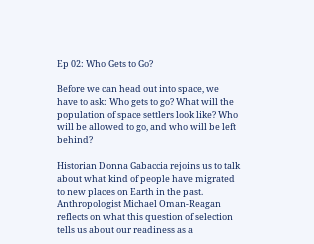Ep 02: Who Gets to Go?

Before we can head out into space, we have to ask: Who gets to go? What will the population of space settlers look like? Who will be allowed to go, and who will be left behind?

Historian Donna Gabaccia rejoins us to talk about what kind of people have migrated to new places on Earth in the past. Anthropologist Michael Oman-Reagan reflects on what this question of selection tells us about our readiness as a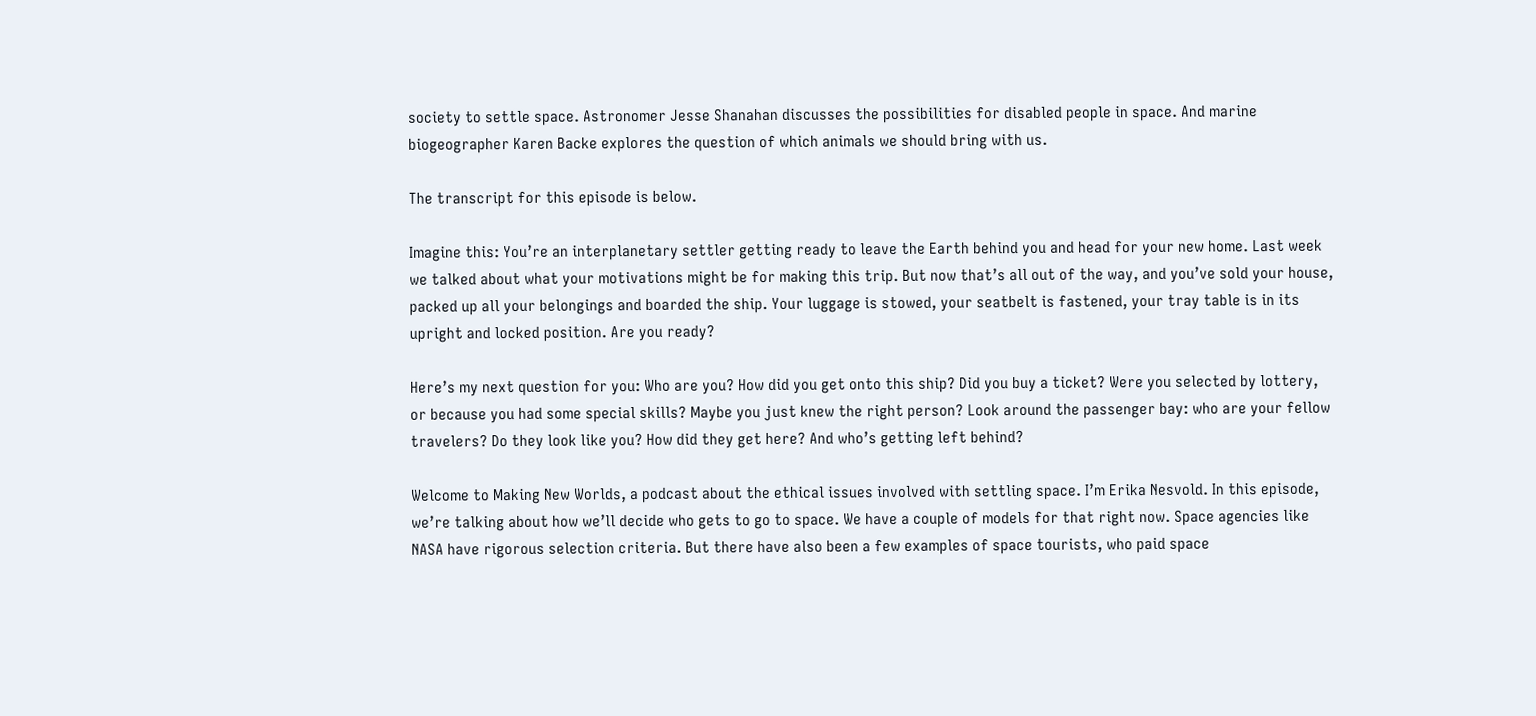society to settle space. Astronomer Jesse Shanahan discusses the possibilities for disabled people in space. And marine biogeographer Karen Backe explores the question of which animals we should bring with us.

The transcript for this episode is below.

Imagine this: You’re an interplanetary settler getting ready to leave the Earth behind you and head for your new home. Last week we talked about what your motivations might be for making this trip. But now that’s all out of the way, and you’ve sold your house, packed up all your belongings and boarded the ship. Your luggage is stowed, your seatbelt is fastened, your tray table is in its upright and locked position. Are you ready?

Here’s my next question for you: Who are you? How did you get onto this ship? Did you buy a ticket? Were you selected by lottery, or because you had some special skills? Maybe you just knew the right person? Look around the passenger bay: who are your fellow travelers? Do they look like you? How did they get here? And who’s getting left behind?

Welcome to Making New Worlds, a podcast about the ethical issues involved with settling space. I’m Erika Nesvold. In this episode, we’re talking about how we’ll decide who gets to go to space. We have a couple of models for that right now. Space agencies like NASA have rigorous selection criteria. But there have also been a few examples of space tourists, who paid space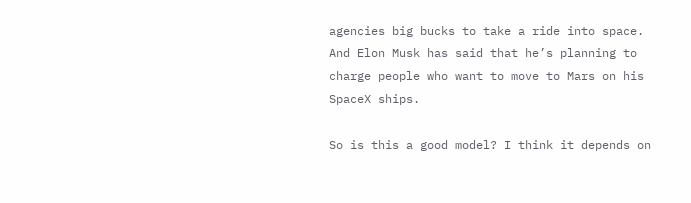agencies big bucks to take a ride into space. And Elon Musk has said that he’s planning to charge people who want to move to Mars on his SpaceX ships.

So is this a good model? I think it depends on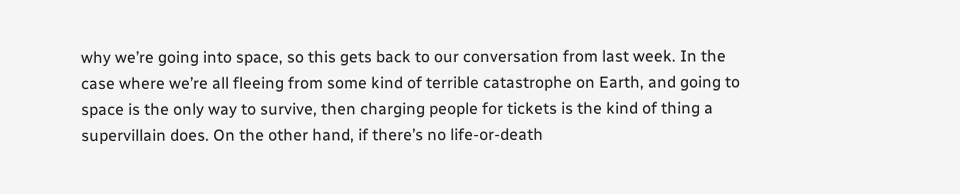why we’re going into space, so this gets back to our conversation from last week. In the case where we’re all fleeing from some kind of terrible catastrophe on Earth, and going to space is the only way to survive, then charging people for tickets is the kind of thing a supervillain does. On the other hand, if there’s no life-or-death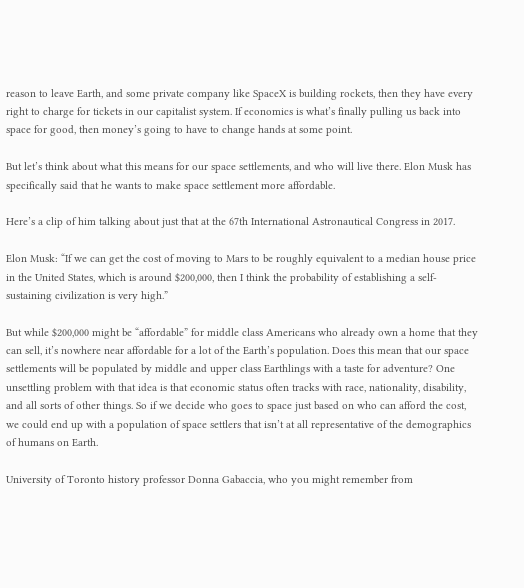reason to leave Earth, and some private company like SpaceX is building rockets, then they have every right to charge for tickets in our capitalist system. If economics is what’s finally pulling us back into space for good, then money’s going to have to change hands at some point.

But let’s think about what this means for our space settlements, and who will live there. Elon Musk has specifically said that he wants to make space settlement more affordable.

Here’s a clip of him talking about just that at the 67th International Astronautical Congress in 2017.

Elon Musk: “If we can get the cost of moving to Mars to be roughly equivalent to a median house price in the United States, which is around $200,000, then I think the probability of establishing a self-sustaining civilization is very high.”

But while $200,000 might be “affordable” for middle class Americans who already own a home that they can sell, it’s nowhere near affordable for a lot of the Earth’s population. Does this mean that our space settlements will be populated by middle and upper class Earthlings with a taste for adventure? One unsettling problem with that idea is that economic status often tracks with race, nationality, disability, and all sorts of other things. So if we decide who goes to space just based on who can afford the cost, we could end up with a population of space settlers that isn’t at all representative of the demographics of humans on Earth.

University of Toronto history professor Donna Gabaccia, who you might remember from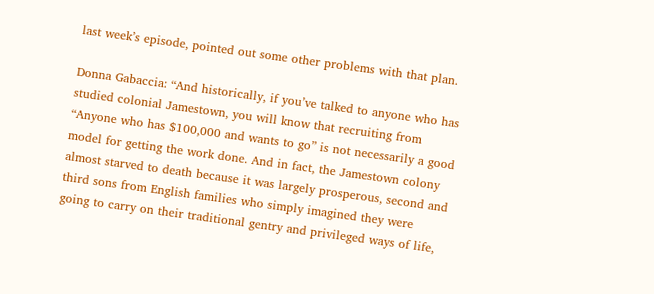last week’s episode, pointed out some other problems with that plan.

Donna Gabaccia: “And historically, if you’ve talked to anyone who has studied colonial Jamestown, you will know that recruiting from “Anyone who has $100,000 and wants to go” is not necessarily a good model for getting the work done. And in fact, the Jamestown colony almost starved to death because it was largely prosperous, second and third sons from English families who simply imagined they were going to carry on their traditional gentry and privileged ways of life,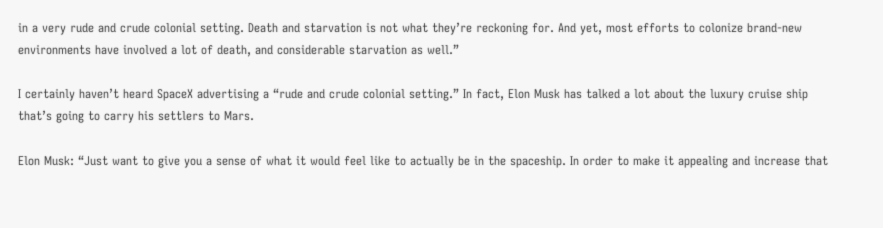in a very rude and crude colonial setting. Death and starvation is not what they’re reckoning for. And yet, most efforts to colonize brand-new environments have involved a lot of death, and considerable starvation as well.”

I certainly haven’t heard SpaceX advertising a “rude and crude colonial setting.” In fact, Elon Musk has talked a lot about the luxury cruise ship that’s going to carry his settlers to Mars.

Elon Musk: “Just want to give you a sense of what it would feel like to actually be in the spaceship. In order to make it appealing and increase that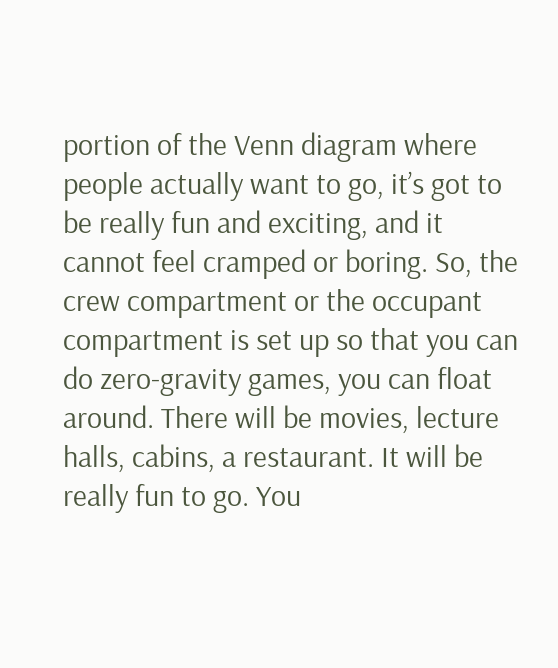portion of the Venn diagram where people actually want to go, it’s got to be really fun and exciting, and it cannot feel cramped or boring. So, the crew compartment or the occupant compartment is set up so that you can do zero-gravity games, you can float around. There will be movies, lecture halls, cabins, a restaurant. It will be really fun to go. You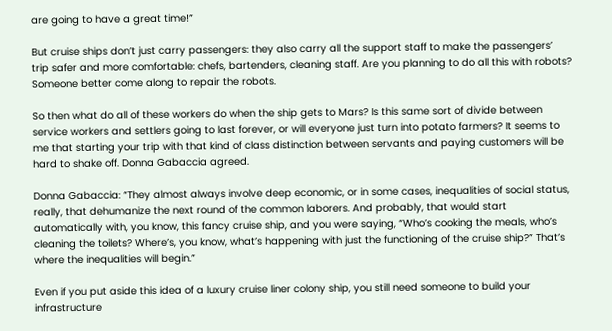are going to have a great time!”

But cruise ships don’t just carry passengers: they also carry all the support staff to make the passengers’ trip safer and more comfortable: chefs, bartenders, cleaning staff. Are you planning to do all this with robots? Someone better come along to repair the robots.

So then what do all of these workers do when the ship gets to Mars? Is this same sort of divide between service workers and settlers going to last forever, or will everyone just turn into potato farmers? It seems to me that starting your trip with that kind of class distinction between servants and paying customers will be hard to shake off. Donna Gabaccia agreed.

Donna Gabaccia: “They almost always involve deep economic, or in some cases, inequalities of social status, really, that dehumanize the next round of the common laborers. And probably, that would start automatically with, you know, this fancy cruise ship, and you were saying, “Who’s cooking the meals, who’s cleaning the toilets? Where’s, you know, what’s happening with just the functioning of the cruise ship?” That’s where the inequalities will begin.”

Even if you put aside this idea of a luxury cruise liner colony ship, you still need someone to build your infrastructure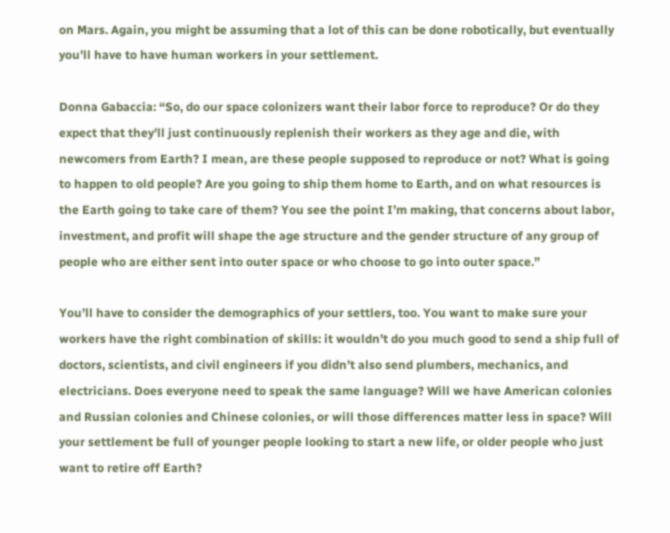on Mars. Again, you might be assuming that a lot of this can be done robotically, but eventually you’ll have to have human workers in your settlement.

Donna Gabaccia: “So, do our space colonizers want their labor force to reproduce? Or do they expect that they’ll just continuously replenish their workers as they age and die, with newcomers from Earth? I mean, are these people supposed to reproduce or not? What is going to happen to old people? Are you going to ship them home to Earth, and on what resources is the Earth going to take care of them? You see the point I’m making, that concerns about labor, investment, and profit will shape the age structure and the gender structure of any group of people who are either sent into outer space or who choose to go into outer space.”

You’ll have to consider the demographics of your settlers, too. You want to make sure your workers have the right combination of skills: it wouldn’t do you much good to send a ship full of doctors, scientists, and civil engineers if you didn’t also send plumbers, mechanics, and electricians. Does everyone need to speak the same language? Will we have American colonies and Russian colonies and Chinese colonies, or will those differences matter less in space? Will your settlement be full of younger people looking to start a new life, or older people who just want to retire off Earth?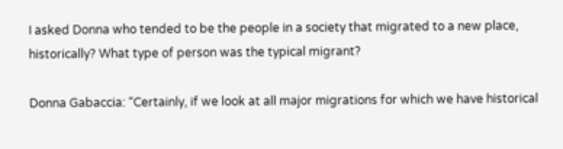I asked Donna who tended to be the people in a society that migrated to a new place, historically? What type of person was the typical migrant?

Donna Gabaccia: “Certainly, if we look at all major migrations for which we have historical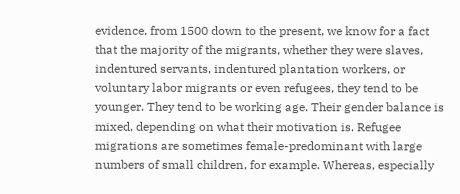evidence, from 1500 down to the present, we know for a fact that the majority of the migrants, whether they were slaves, indentured servants, indentured plantation workers, or voluntary labor migrants or even refugees, they tend to be younger. They tend to be working age. Their gender balance is mixed, depending on what their motivation is. Refugee migrations are sometimes female-predominant with large numbers of small children, for example. Whereas, especially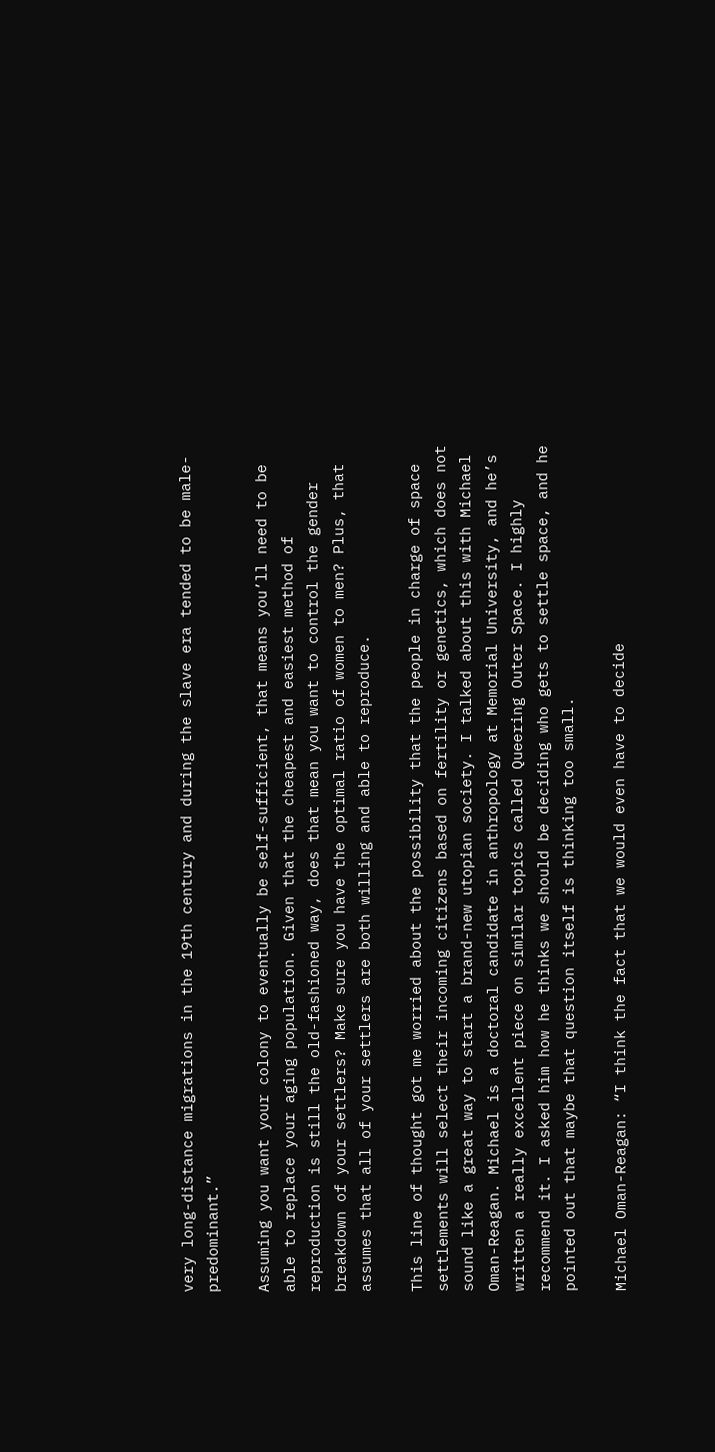very long-distance migrations in the 19th century and during the slave era tended to be male-predominant.”

Assuming you want your colony to eventually be self-sufficient, that means you’ll need to be able to replace your aging population. Given that the cheapest and easiest method of reproduction is still the old-fashioned way, does that mean you want to control the gender breakdown of your settlers? Make sure you have the optimal ratio of women to men? Plus, that assumes that all of your settlers are both willing and able to reproduce.

This line of thought got me worried about the possibility that the people in charge of space settlements will select their incoming citizens based on fertility or genetics, which does not sound like a great way to start a brand-new utopian society. I talked about this with Michael Oman-Reagan. Michael is a doctoral candidate in anthropology at Memorial University, and he’s written a really excellent piece on similar topics called Queering Outer Space. I highly recommend it. I asked him how he thinks we should be deciding who gets to settle space, and he pointed out that maybe that question itself is thinking too small.

Michael Oman-Reagan: “I think the fact that we would even have to decide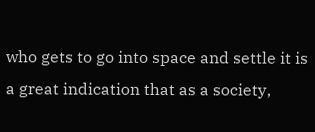who gets to go into space and settle it is a great indication that as a society,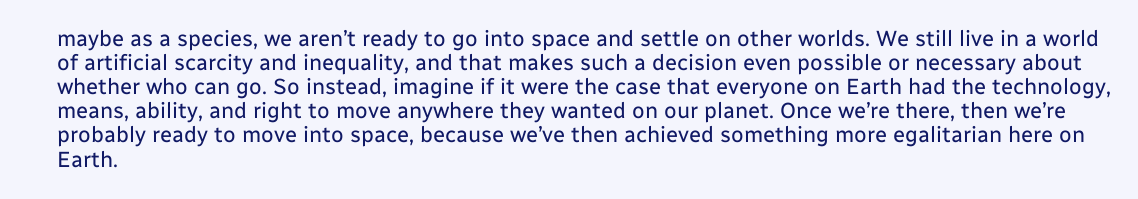maybe as a species, we aren’t ready to go into space and settle on other worlds. We still live in a world of artificial scarcity and inequality, and that makes such a decision even possible or necessary about whether who can go. So instead, imagine if it were the case that everyone on Earth had the technology, means, ability, and right to move anywhere they wanted on our planet. Once we’re there, then we’re probably ready to move into space, because we’ve then achieved something more egalitarian here on Earth.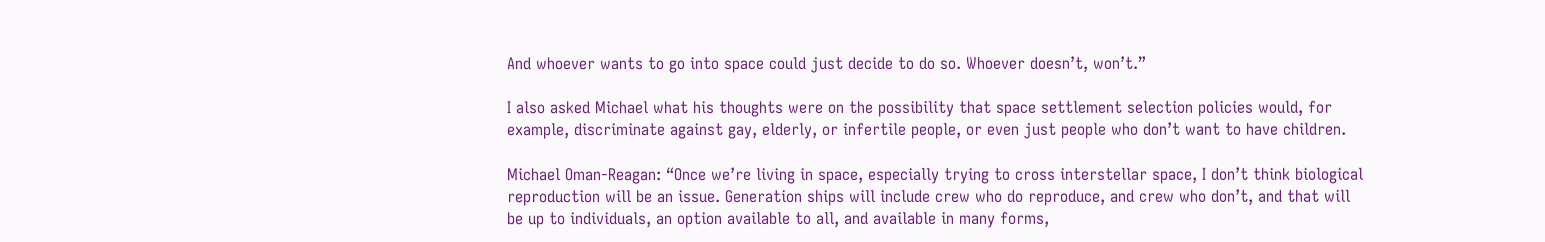And whoever wants to go into space could just decide to do so. Whoever doesn’t, won’t.”

I also asked Michael what his thoughts were on the possibility that space settlement selection policies would, for example, discriminate against gay, elderly, or infertile people, or even just people who don’t want to have children.

Michael Oman-Reagan: “Once we’re living in space, especially trying to cross interstellar space, I don’t think biological reproduction will be an issue. Generation ships will include crew who do reproduce, and crew who don’t, and that will be up to individuals, an option available to all, and available in many forms,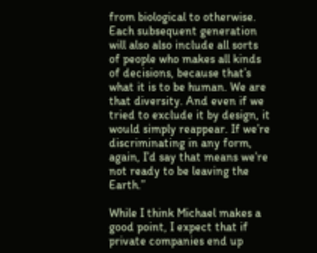from biological to otherwise. Each subsequent generation will also also include all sorts of people who makes all kinds of decisions, because that’s what it is to be human. We are that diversity. And even if we tried to exclude it by design, it would simply reappear. If we’re discriminating in any form, again, I’d say that means we’re not ready to be leaving the Earth.”

While I think Michael makes a good point, I expect that if private companies end up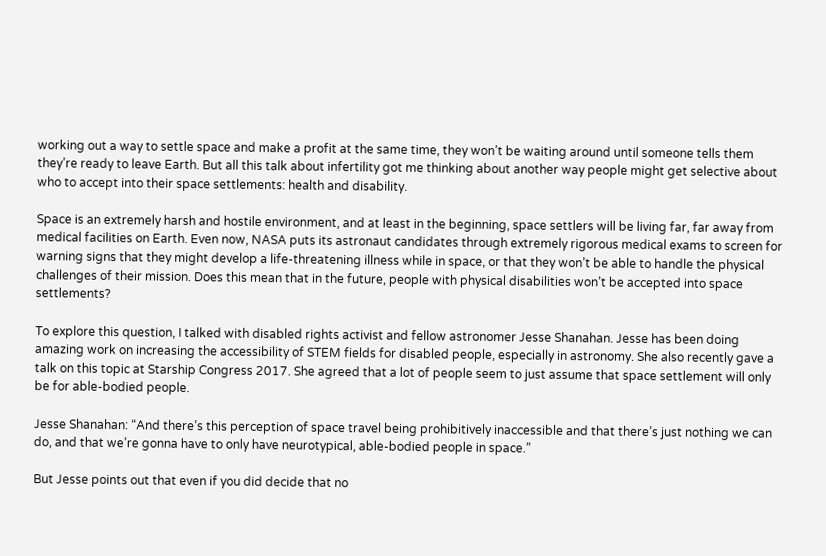working out a way to settle space and make a profit at the same time, they won’t be waiting around until someone tells them they’re ready to leave Earth. But all this talk about infertility got me thinking about another way people might get selective about who to accept into their space settlements: health and disability.

Space is an extremely harsh and hostile environment, and at least in the beginning, space settlers will be living far, far away from medical facilities on Earth. Even now, NASA puts its astronaut candidates through extremely rigorous medical exams to screen for warning signs that they might develop a life-threatening illness while in space, or that they won’t be able to handle the physical challenges of their mission. Does this mean that in the future, people with physical disabilities won’t be accepted into space settlements?

To explore this question, I talked with disabled rights activist and fellow astronomer Jesse Shanahan. Jesse has been doing amazing work on increasing the accessibility of STEM fields for disabled people, especially in astronomy. She also recently gave a talk on this topic at Starship Congress 2017. She agreed that a lot of people seem to just assume that space settlement will only be for able-bodied people.

Jesse Shanahan: “And there’s this perception of space travel being prohibitively inaccessible and that there’s just nothing we can do, and that we’re gonna have to only have neurotypical, able-bodied people in space.”

But Jesse points out that even if you did decide that no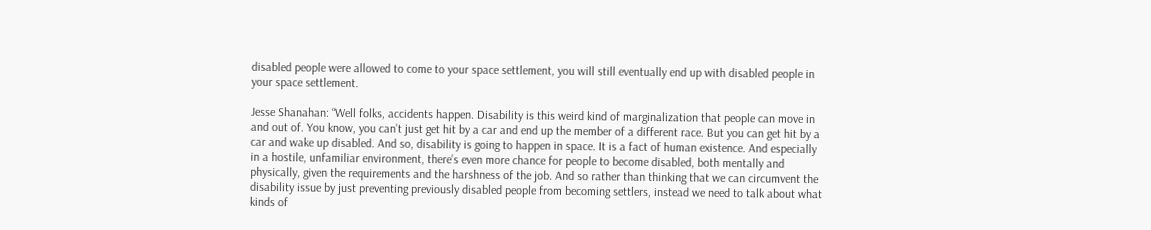disabled people were allowed to come to your space settlement, you will still eventually end up with disabled people in your space settlement.

Jesse Shanahan: “Well folks, accidents happen. Disability is this weird kind of marginalization that people can move in and out of. You know, you can’t just get hit by a car and end up the member of a different race. But you can get hit by a car and wake up disabled. And so, disability is going to happen in space. It is a fact of human existence. And especially in a hostile, unfamiliar environment, there’s even more chance for people to become disabled, both mentally and physically, given the requirements and the harshness of the job. And so rather than thinking that we can circumvent the disability issue by just preventing previously disabled people from becoming settlers, instead we need to talk about what kinds of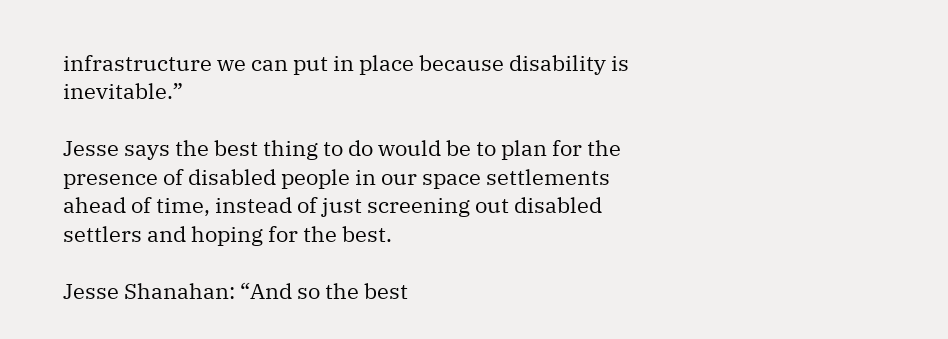infrastructure we can put in place because disability is inevitable.”

Jesse says the best thing to do would be to plan for the presence of disabled people in our space settlements ahead of time, instead of just screening out disabled settlers and hoping for the best.

Jesse Shanahan: “And so the best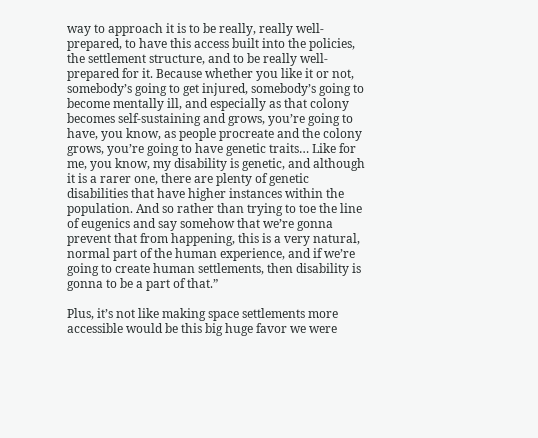way to approach it is to be really, really well-prepared, to have this access built into the policies, the settlement structure, and to be really well-prepared for it. Because whether you like it or not, somebody’s going to get injured, somebody’s going to become mentally ill, and especially as that colony becomes self-sustaining and grows, you’re going to have, you know, as people procreate and the colony grows, you’re going to have genetic traits… Like for me, you know, my disability is genetic, and although it is a rarer one, there are plenty of genetic disabilities that have higher instances within the population. And so rather than trying to toe the line of eugenics and say somehow that we’re gonna prevent that from happening, this is a very natural, normal part of the human experience, and if we’re going to create human settlements, then disability is gonna to be a part of that.”

Plus, it’s not like making space settlements more accessible would be this big huge favor we were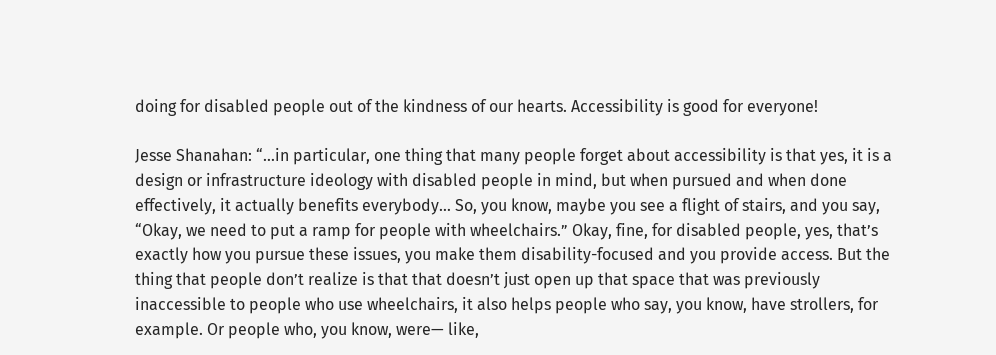doing for disabled people out of the kindness of our hearts. Accessibility is good for everyone!

Jesse Shanahan: “…in particular, one thing that many people forget about accessibility is that yes, it is a design or infrastructure ideology with disabled people in mind, but when pursued and when done effectively, it actually benefits everybody… So, you know, maybe you see a flight of stairs, and you say, “Okay, we need to put a ramp for people with wheelchairs.” Okay, fine, for disabled people, yes, that’s exactly how you pursue these issues, you make them disability-focused and you provide access. But the thing that people don’t realize is that that doesn’t just open up that space that was previously inaccessible to people who use wheelchairs, it also helps people who say, you know, have strollers, for example. Or people who, you know, were— like,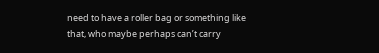need to have a roller bag or something like that, who maybe perhaps can’t carry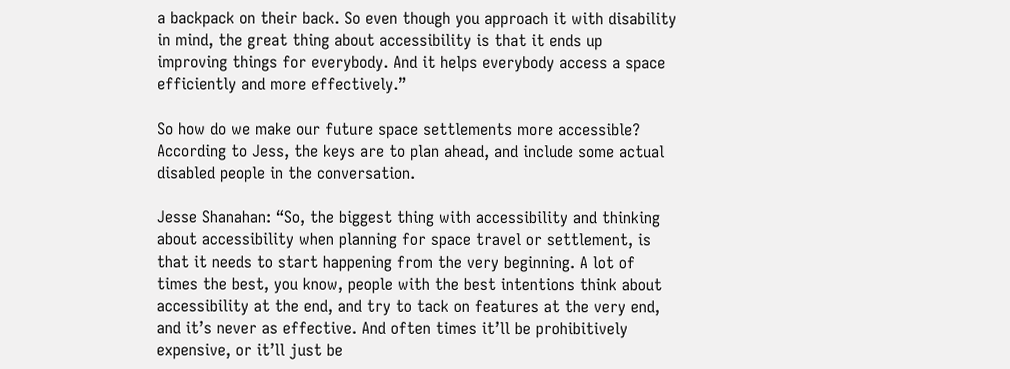a backpack on their back. So even though you approach it with disability in mind, the great thing about accessibility is that it ends up improving things for everybody. And it helps everybody access a space efficiently and more effectively.”

So how do we make our future space settlements more accessible? According to Jess, the keys are to plan ahead, and include some actual disabled people in the conversation.

Jesse Shanahan: “So, the biggest thing with accessibility and thinking about accessibility when planning for space travel or settlement, is that it needs to start happening from the very beginning. A lot of times the best, you know, people with the best intentions think about accessibility at the end, and try to tack on features at the very end, and it’s never as effective. And often times it’ll be prohibitively expensive, or it’ll just be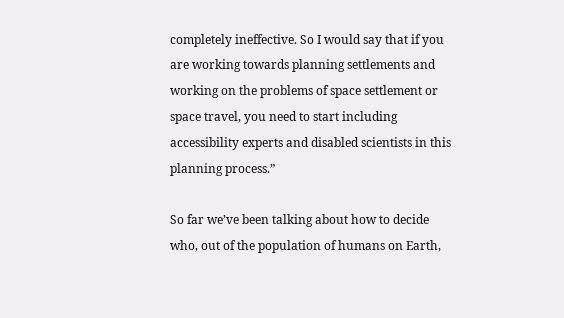completely ineffective. So I would say that if you are working towards planning settlements and working on the problems of space settlement or space travel, you need to start including accessibility experts and disabled scientists in this planning process.”

So far we’ve been talking about how to decide who, out of the population of humans on Earth,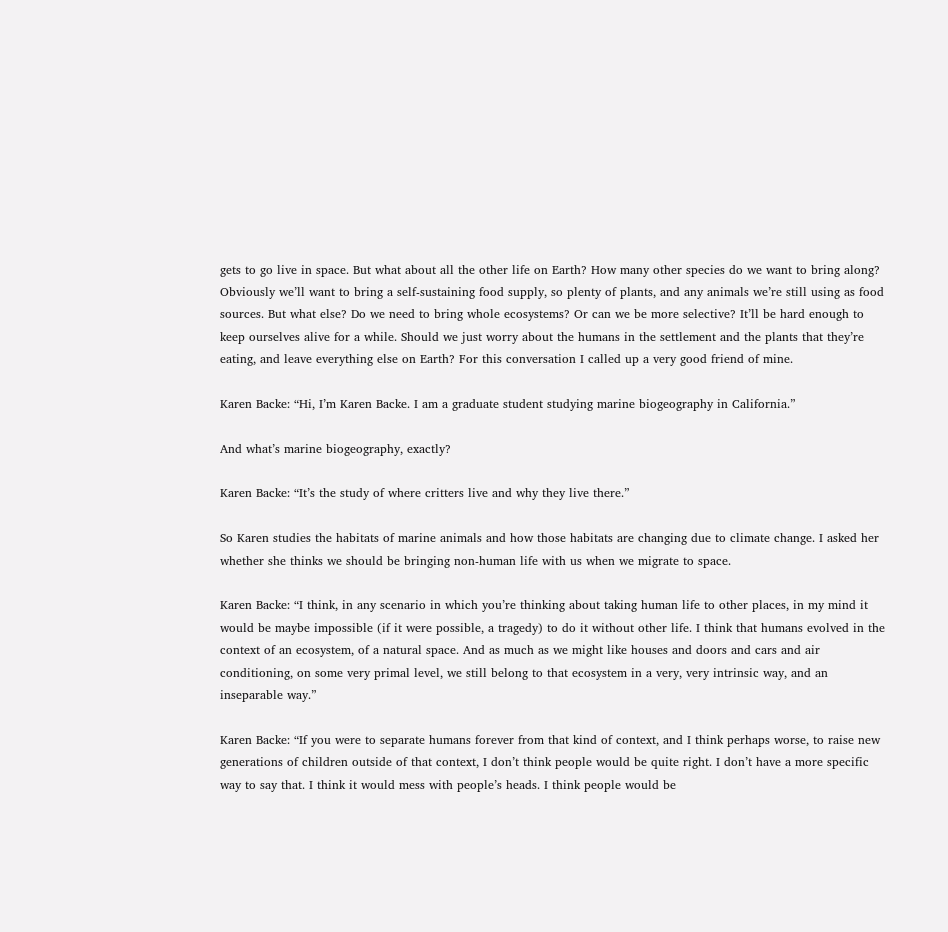gets to go live in space. But what about all the other life on Earth? How many other species do we want to bring along? Obviously we’ll want to bring a self-sustaining food supply, so plenty of plants, and any animals we’re still using as food sources. But what else? Do we need to bring whole ecosystems? Or can we be more selective? It’ll be hard enough to keep ourselves alive for a while. Should we just worry about the humans in the settlement and the plants that they’re eating, and leave everything else on Earth? For this conversation I called up a very good friend of mine.

Karen Backe: “Hi, I’m Karen Backe. I am a graduate student studying marine biogeography in California.”

And what’s marine biogeography, exactly?

Karen Backe: “It’s the study of where critters live and why they live there.”

So Karen studies the habitats of marine animals and how those habitats are changing due to climate change. I asked her whether she thinks we should be bringing non-human life with us when we migrate to space.

Karen Backe: “I think, in any scenario in which you’re thinking about taking human life to other places, in my mind it would be maybe impossible (if it were possible, a tragedy) to do it without other life. I think that humans evolved in the context of an ecosystem, of a natural space. And as much as we might like houses and doors and cars and air conditioning, on some very primal level, we still belong to that ecosystem in a very, very intrinsic way, and an inseparable way.”

Karen Backe: “If you were to separate humans forever from that kind of context, and I think perhaps worse, to raise new generations of children outside of that context, I don’t think people would be quite right. I don’t have a more specific way to say that. I think it would mess with people’s heads. I think people would be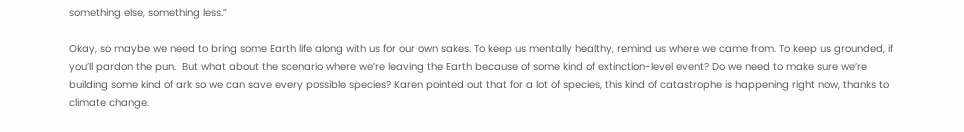something else, something less.”

Okay, so maybe we need to bring some Earth life along with us for our own sakes. To keep us mentally healthy, remind us where we came from. To keep us grounded, if you’ll pardon the pun.  But what about the scenario where we’re leaving the Earth because of some kind of extinction-level event? Do we need to make sure we’re building some kind of ark so we can save every possible species? Karen pointed out that for a lot of species, this kind of catastrophe is happening right now, thanks to climate change.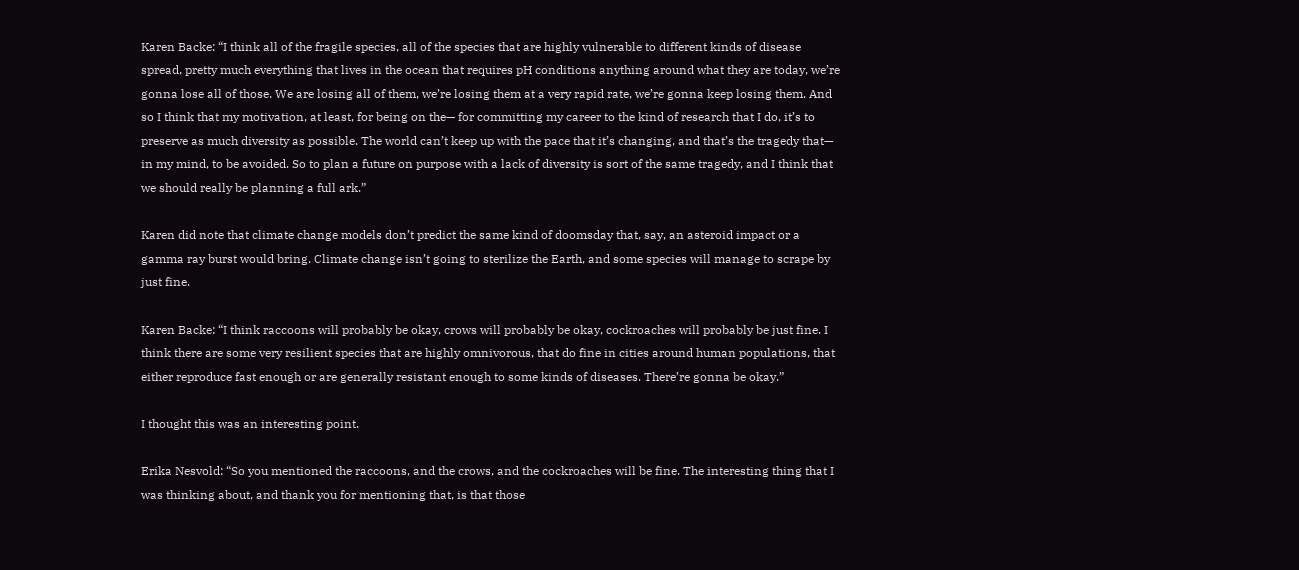Karen Backe: “I think all of the fragile species, all of the species that are highly vulnerable to different kinds of disease spread, pretty much everything that lives in the ocean that requires pH conditions anything around what they are today, we’re gonna lose all of those. We are losing all of them, we’re losing them at a very rapid rate, we’re gonna keep losing them. And so I think that my motivation, at least, for being on the— for committing my career to the kind of research that I do, it’s to preserve as much diversity as possible. The world can’t keep up with the pace that it’s changing, and that’s the tragedy that— in my mind, to be avoided. So to plan a future on purpose with a lack of diversity is sort of the same tragedy, and I think that we should really be planning a full ark.”

Karen did note that climate change models don’t predict the same kind of doomsday that, say, an asteroid impact or a gamma ray burst would bring. Climate change isn’t going to sterilize the Earth, and some species will manage to scrape by just fine.

Karen Backe: “I think raccoons will probably be okay, crows will probably be okay, cockroaches will probably be just fine. I think there are some very resilient species that are highly omnivorous, that do fine in cities around human populations, that either reproduce fast enough or are generally resistant enough to some kinds of diseases. There’re gonna be okay.”

I thought this was an interesting point.

Erika Nesvold: “So you mentioned the raccoons, and the crows, and the cockroaches will be fine. The interesting thing that I was thinking about, and thank you for mentioning that, is that those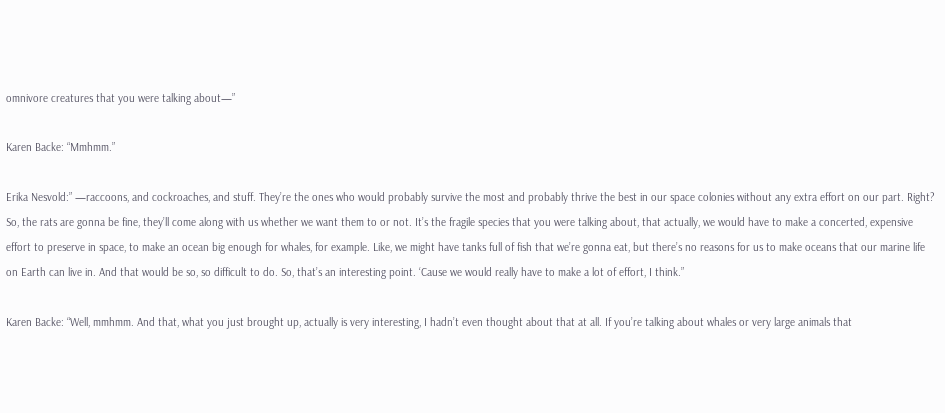omnivore creatures that you were talking about—”

Karen Backe: “Mmhmm.”

Erika Nesvold:” —raccoons, and cockroaches, and stuff. They’re the ones who would probably survive the most and probably thrive the best in our space colonies without any extra effort on our part. Right? So, the rats are gonna be fine, they’ll come along with us whether we want them to or not. It’s the fragile species that you were talking about, that actually, we would have to make a concerted, expensive effort to preserve in space, to make an ocean big enough for whales, for example. Like, we might have tanks full of fish that we’re gonna eat, but there’s no reasons for us to make oceans that our marine life on Earth can live in. And that would be so, so difficult to do. So, that’s an interesting point. ‘Cause we would really have to make a lot of effort, I think.”

Karen Backe: “Well, mmhmm. And that, what you just brought up, actually is very interesting, I hadn’t even thought about that at all. If you’re talking about whales or very large animals that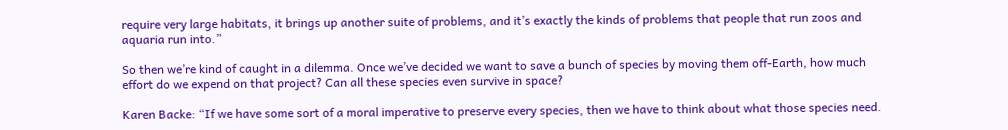require very large habitats, it brings up another suite of problems, and it’s exactly the kinds of problems that people that run zoos and aquaria run into.”

So then we’re kind of caught in a dilemma. Once we’ve decided we want to save a bunch of species by moving them off-Earth, how much effort do we expend on that project? Can all these species even survive in space?

Karen Backe: “If we have some sort of a moral imperative to preserve every species, then we have to think about what those species need.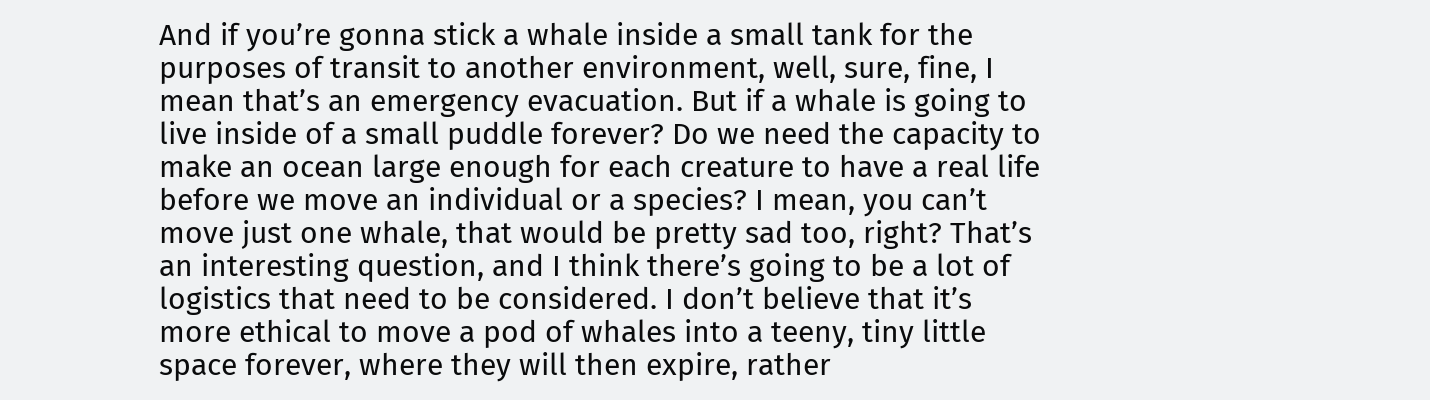And if you’re gonna stick a whale inside a small tank for the purposes of transit to another environment, well, sure, fine, I mean that’s an emergency evacuation. But if a whale is going to live inside of a small puddle forever? Do we need the capacity to make an ocean large enough for each creature to have a real life before we move an individual or a species? I mean, you can’t move just one whale, that would be pretty sad too, right? That’s an interesting question, and I think there’s going to be a lot of logistics that need to be considered. I don’t believe that it’s more ethical to move a pod of whales into a teeny, tiny little space forever, where they will then expire, rather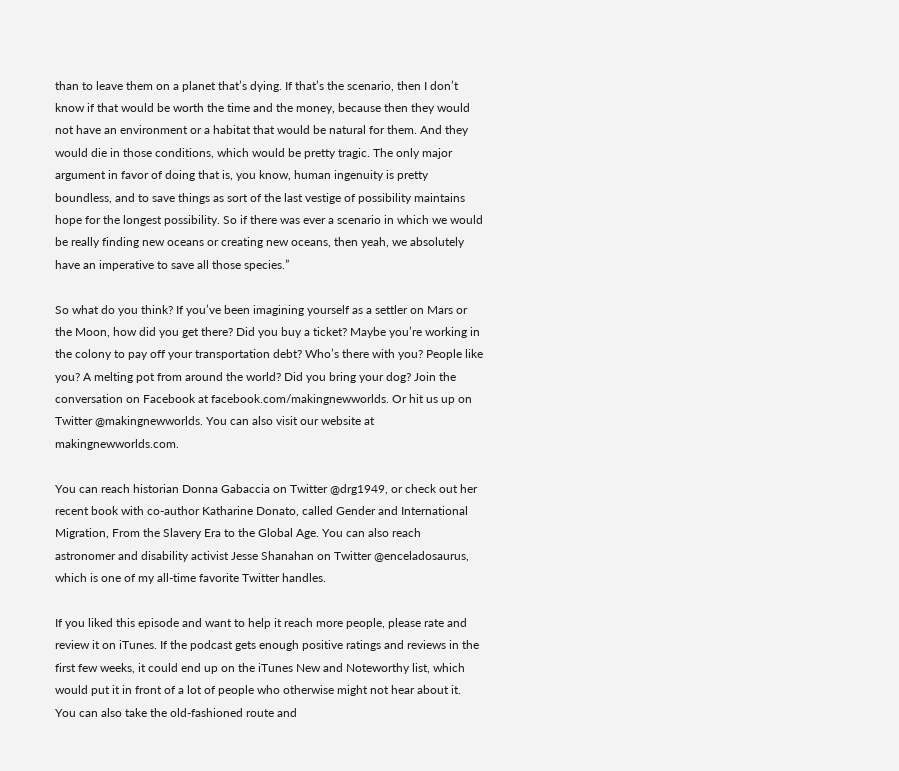than to leave them on a planet that’s dying. If that’s the scenario, then I don’t know if that would be worth the time and the money, because then they would not have an environment or a habitat that would be natural for them. And they would die in those conditions, which would be pretty tragic. The only major argument in favor of doing that is, you know, human ingenuity is pretty boundless, and to save things as sort of the last vestige of possibility maintains hope for the longest possibility. So if there was ever a scenario in which we would be really finding new oceans or creating new oceans, then yeah, we absolutely have an imperative to save all those species.”

So what do you think? If you’ve been imagining yourself as a settler on Mars or the Moon, how did you get there? Did you buy a ticket? Maybe you’re working in the colony to pay off your transportation debt? Who’s there with you? People like you? A melting pot from around the world? Did you bring your dog? Join the conversation on Facebook at facebook.com/makingnewworlds. Or hit us up on Twitter @makingnewworlds. You can also visit our website at makingnewworlds.com.

You can reach historian Donna Gabaccia on Twitter @drg1949, or check out her recent book with co-author Katharine Donato, called Gender and International Migration, From the Slavery Era to the Global Age. You can also reach astronomer and disability activist Jesse Shanahan on Twitter @enceladosaurus, which is one of my all-time favorite Twitter handles.

If you liked this episode and want to help it reach more people, please rate and review it on iTunes. If the podcast gets enough positive ratings and reviews in the first few weeks, it could end up on the iTunes New and Noteworthy list, which would put it in front of a lot of people who otherwise might not hear about it. You can also take the old-fashioned route and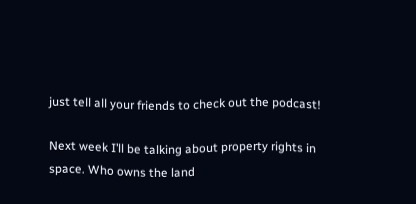just tell all your friends to check out the podcast!

Next week I’ll be talking about property rights in space. Who owns the land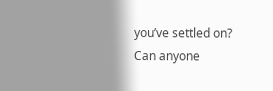you’ve settled on? Can anyone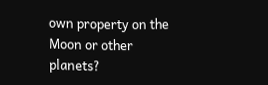own property on the Moon or other planets?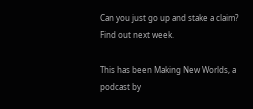Can you just go up and stake a claim? Find out next week.

This has been Making New Worlds, a podcast by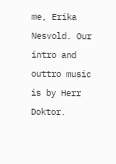me, Erika Nesvold. Our intro and outtro music is by Herr Doktor.